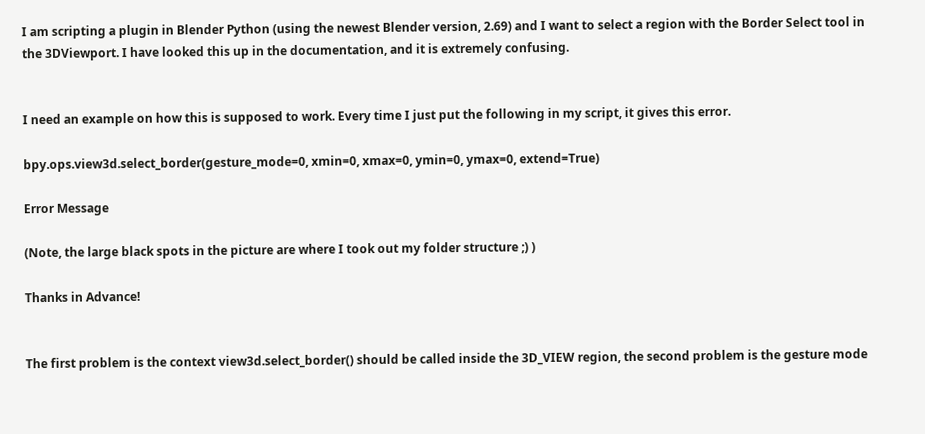I am scripting a plugin in Blender Python (using the newest Blender version, 2.69) and I want to select a region with the Border Select tool in the 3DViewport. I have looked this up in the documentation, and it is extremely confusing.


I need an example on how this is supposed to work. Every time I just put the following in my script, it gives this error.

bpy.ops.view3d.select_border(gesture_mode=0, xmin=0, xmax=0, ymin=0, ymax=0, extend=True)

Error Message

(Note, the large black spots in the picture are where I took out my folder structure ;) )

Thanks in Advance!


The first problem is the context view3d.select_border() should be called inside the 3D_VIEW region, the second problem is the gesture mode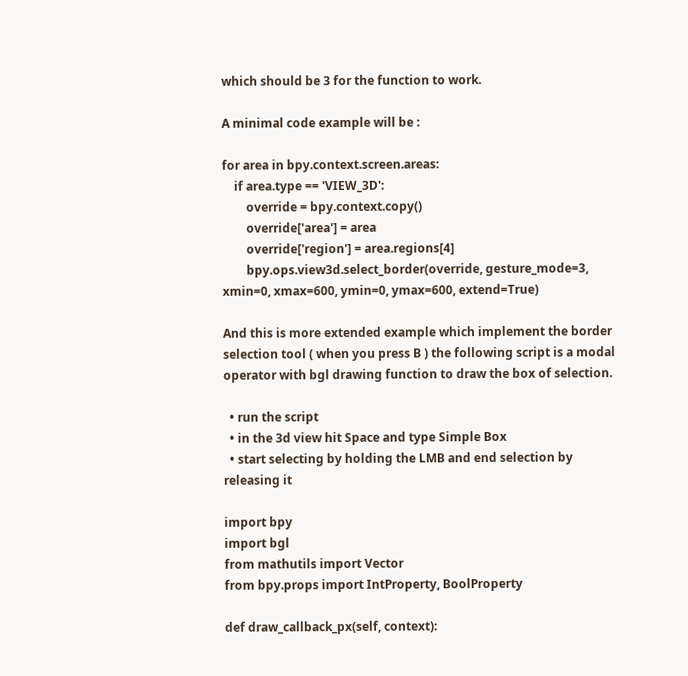which should be 3 for the function to work.

A minimal code example will be :

for area in bpy.context.screen.areas:
    if area.type == 'VIEW_3D':
        override = bpy.context.copy()
        override['area'] = area
        override['region'] = area.regions[4]
        bpy.ops.view3d.select_border(override, gesture_mode=3, xmin=0, xmax=600, ymin=0, ymax=600, extend=True)

And this is more extended example which implement the border selection tool ( when you press B ) the following script is a modal operator with bgl drawing function to draw the box of selection.

  • run the script
  • in the 3d view hit Space and type Simple Box
  • start selecting by holding the LMB and end selection by releasing it

import bpy
import bgl
from mathutils import Vector
from bpy.props import IntProperty, BoolProperty

def draw_callback_px(self, context):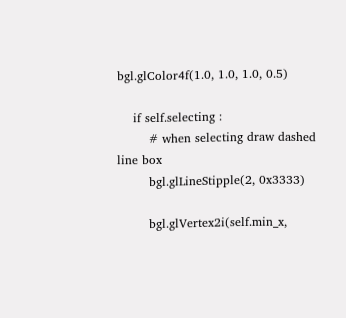bgl.glColor4f(1.0, 1.0, 1.0, 0.5)

    if self.selecting :
        # when selecting draw dashed line box
        bgl.glLineStipple(2, 0x3333)

        bgl.glVertex2i(self.min_x,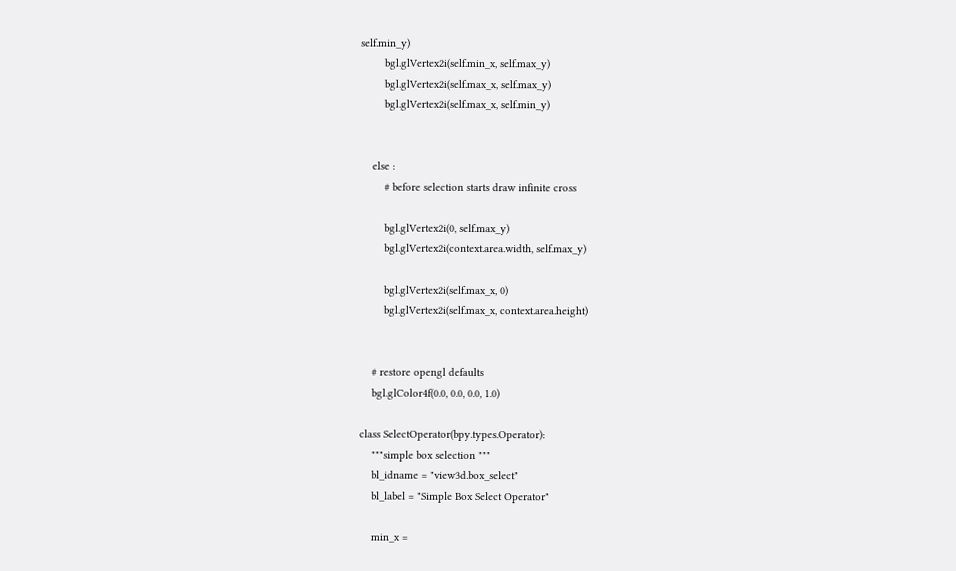self.min_y)
        bgl.glVertex2i(self.min_x, self.max_y)
        bgl.glVertex2i(self.max_x, self.max_y)
        bgl.glVertex2i(self.max_x, self.min_y)


    else :
        # before selection starts draw infinite cross

        bgl.glVertex2i(0, self.max_y)
        bgl.glVertex2i(context.area.width, self.max_y)

        bgl.glVertex2i(self.max_x, 0)
        bgl.glVertex2i(self.max_x, context.area.height)


    # restore opengl defaults
    bgl.glColor4f(0.0, 0.0, 0.0, 1.0)

class SelectOperator(bpy.types.Operator):
    """simple box selection """
    bl_idname = "view3d.box_select"
    bl_label = "Simple Box Select Operator"

    min_x =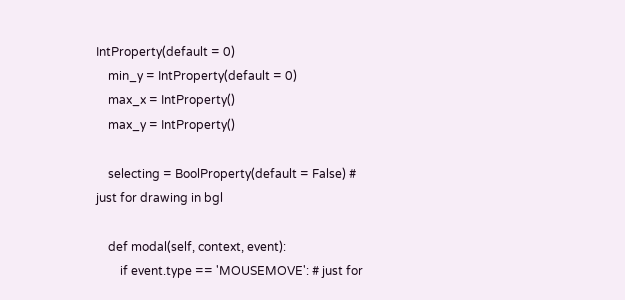IntProperty(default = 0)
    min_y = IntProperty(default = 0)
    max_x = IntProperty()
    max_y = IntProperty()

    selecting = BoolProperty(default = False) # just for drawing in bgl

    def modal(self, context, event):
        if event.type == 'MOUSEMOVE': # just for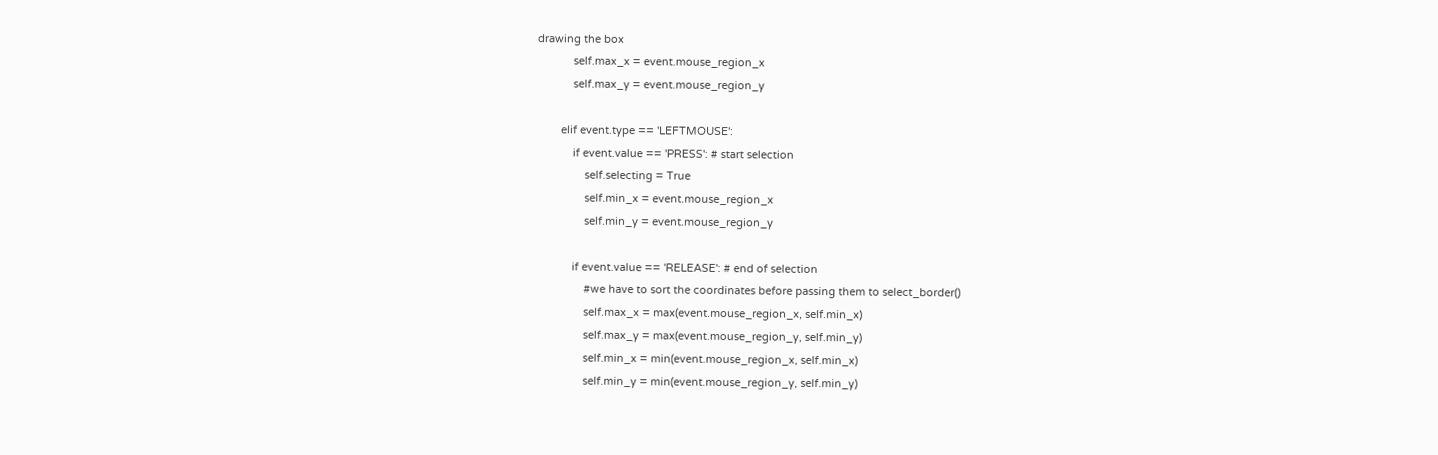drawing the box
            self.max_x = event.mouse_region_x
            self.max_y = event.mouse_region_y

        elif event.type == 'LEFTMOUSE':
            if event.value == 'PRESS': # start selection
                self.selecting = True
                self.min_x = event.mouse_region_x
                self.min_y = event.mouse_region_y

            if event.value == 'RELEASE': # end of selection
                #we have to sort the coordinates before passing them to select_border()
                self.max_x = max(event.mouse_region_x, self.min_x)
                self.max_y = max(event.mouse_region_y, self.min_y)
                self.min_x = min(event.mouse_region_x, self.min_x)
                self.min_y = min(event.mouse_region_y, self.min_y)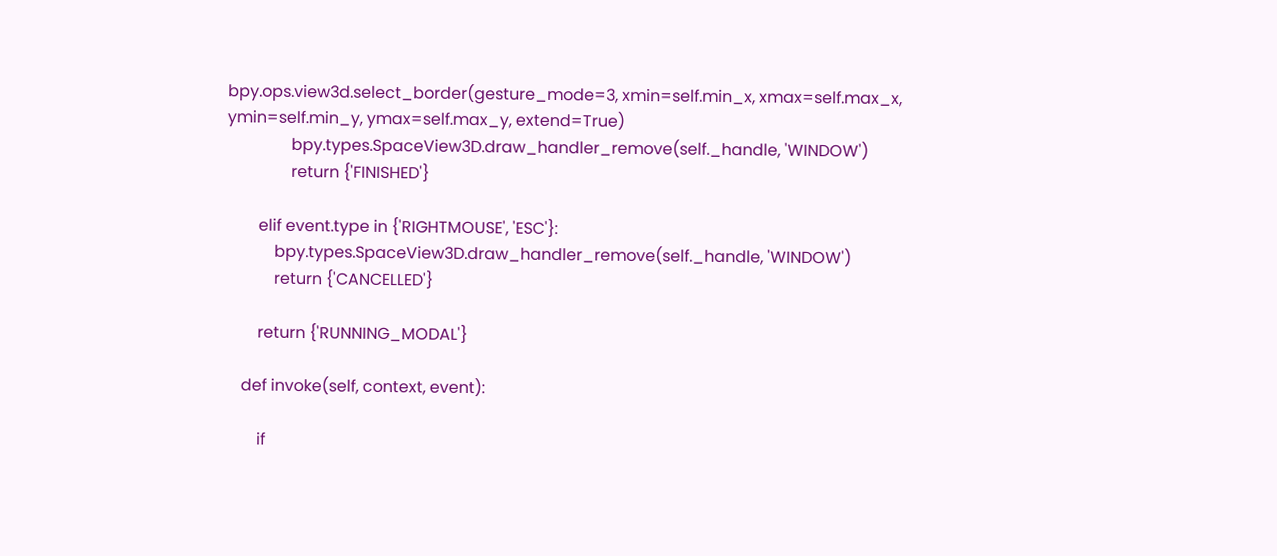bpy.ops.view3d.select_border(gesture_mode=3, xmin=self.min_x, xmax=self.max_x, ymin=self.min_y, ymax=self.max_y, extend=True)
                bpy.types.SpaceView3D.draw_handler_remove(self._handle, 'WINDOW')
                return {'FINISHED'}

        elif event.type in {'RIGHTMOUSE', 'ESC'}:
            bpy.types.SpaceView3D.draw_handler_remove(self._handle, 'WINDOW')
            return {'CANCELLED'}

        return {'RUNNING_MODAL'}

    def invoke(self, context, event):

        if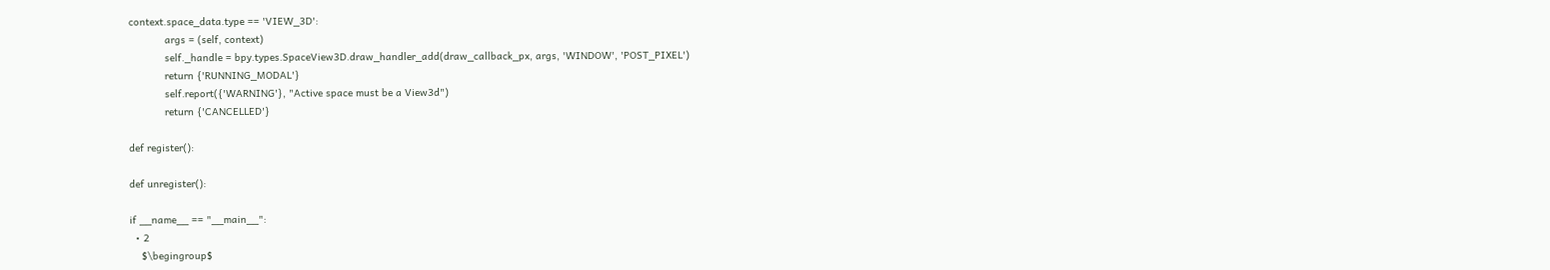context.space_data.type == 'VIEW_3D':
            args = (self, context)
            self._handle = bpy.types.SpaceView3D.draw_handler_add(draw_callback_px, args, 'WINDOW', 'POST_PIXEL')
            return {'RUNNING_MODAL'}
            self.report({'WARNING'}, "Active space must be a View3d")
            return {'CANCELLED'}

def register():

def unregister():

if __name__ == "__main__":
  • 2
    $\begingroup$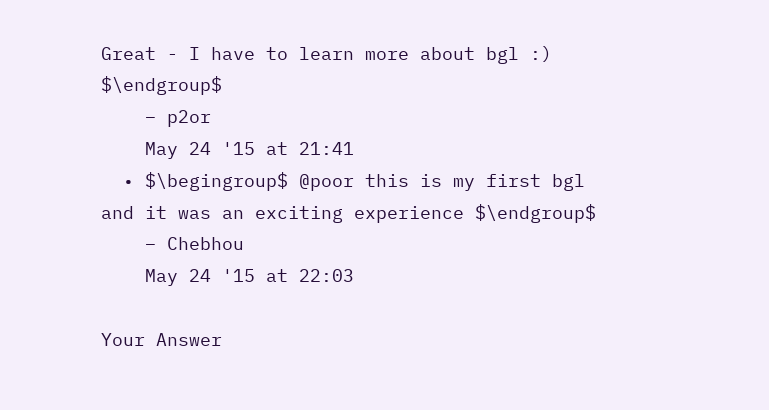Great - I have to learn more about bgl :) $\endgroup$
    – p2or
    May 24 '15 at 21:41
  • $\begingroup$ @poor this is my first bgl and it was an exciting experience $\endgroup$
    – Chebhou
    May 24 '15 at 22:03

Your Answer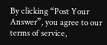By clicking “Post Your Answer”, you agree to our terms of service,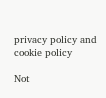privacy policy and cookie policy

Not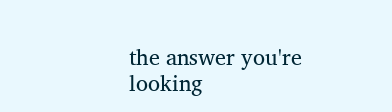the answer you're looking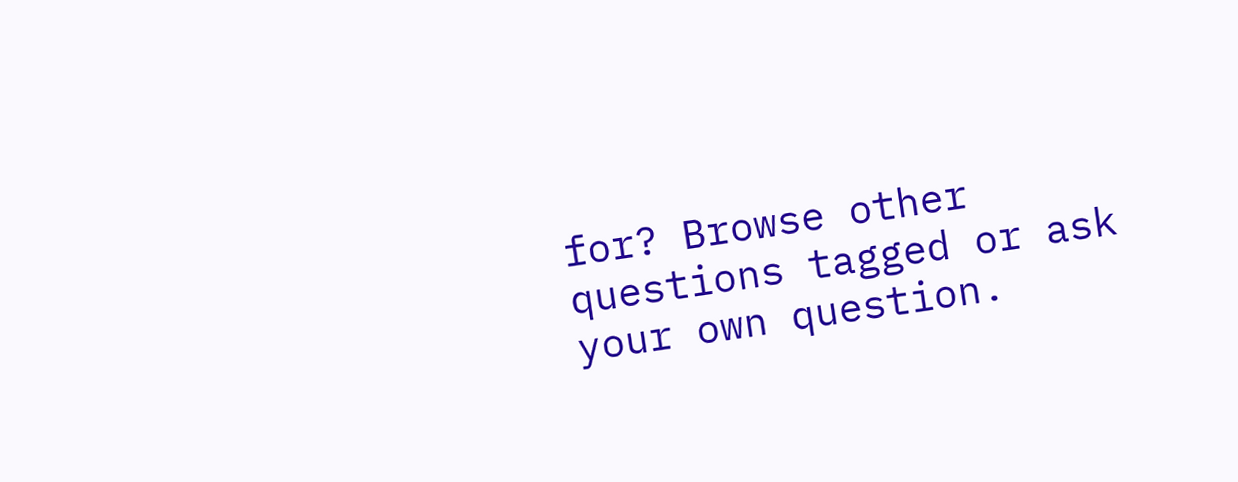for? Browse other questions tagged or ask your own question.